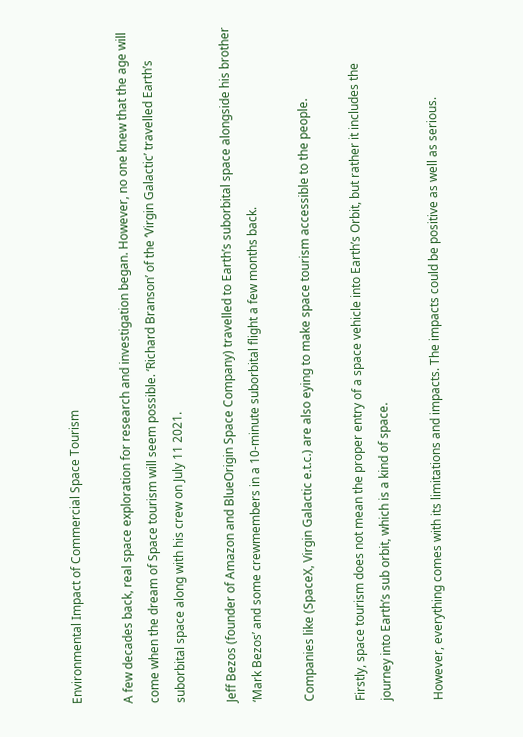Environmental Impact of Commercial Space Tourism

A few decades back, real space exploration for research and investigation began. However, no one knew that the age will come when the dream of Space tourism will seem possible. ‘Richard Branson’ of the ‘Virgin Galactic’ travelled Earth’s suborbital space along with his crew on July 11 2021.

Jeff Bezos (founder of Amazon and BlueOrigin Space Company) travelled to Earth’s suborbital space alongside his brother ‘Mark Bezos’ and some crewmembers in a 10-minute suborbital flight a few months back.

Companies like (SpaceX, Virgin Galactic e.t.c.) are also eying to make space tourism accessible to the people.

Firstly, space tourism does not mean the proper entry of a space vehicle into Earth’s Orbit, but rather it includes the journey into Earth’s sub orbit, which is a kind of space.

However, everything comes with its limitations and impacts. The impacts could be positive as well as serious.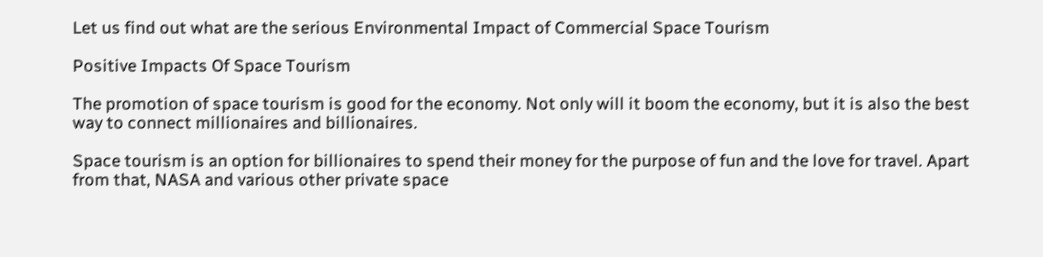Let us find out what are the serious Environmental Impact of Commercial Space Tourism

Positive Impacts Of Space Tourism

The promotion of space tourism is good for the economy. Not only will it boom the economy, but it is also the best way to connect millionaires and billionaires.

Space tourism is an option for billionaires to spend their money for the purpose of fun and the love for travel. Apart from that, NASA and various other private space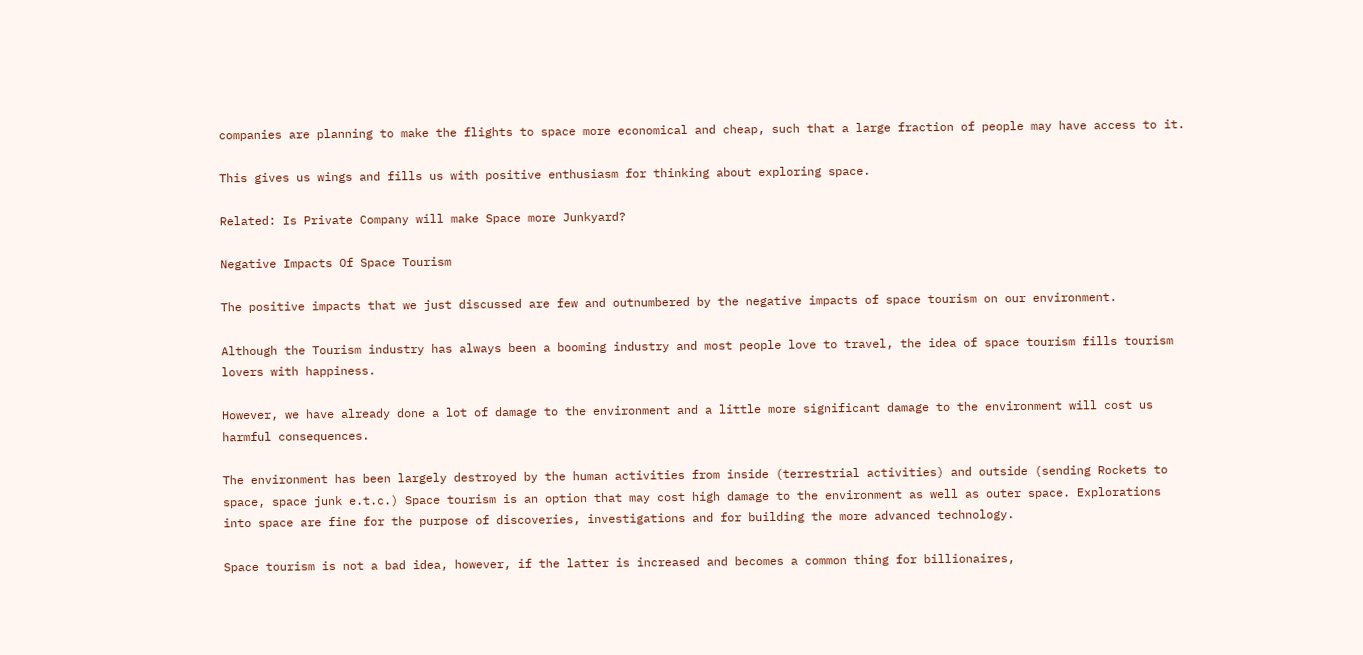companies are planning to make the flights to space more economical and cheap, such that a large fraction of people may have access to it.

This gives us wings and fills us with positive enthusiasm for thinking about exploring space.

Related: Is Private Company will make Space more Junkyard?

Negative Impacts Of Space Tourism

The positive impacts that we just discussed are few and outnumbered by the negative impacts of space tourism on our environment.

Although the Tourism industry has always been a booming industry and most people love to travel, the idea of space tourism fills tourism lovers with happiness.

However, we have already done a lot of damage to the environment and a little more significant damage to the environment will cost us harmful consequences.

The environment has been largely destroyed by the human activities from inside (terrestrial activities) and outside (sending Rockets to space, space junk e.t.c.) Space tourism is an option that may cost high damage to the environment as well as outer space. Explorations into space are fine for the purpose of discoveries, investigations and for building the more advanced technology.

Space tourism is not a bad idea, however, if the latter is increased and becomes a common thing for billionaires,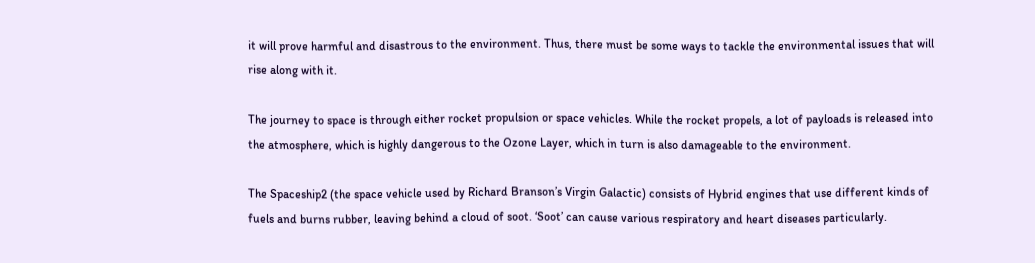it will prove harmful and disastrous to the environment. Thus, there must be some ways to tackle the environmental issues that will rise along with it.

The journey to space is through either rocket propulsion or space vehicles. While the rocket propels, a lot of payloads is released into the atmosphere, which is highly dangerous to the Ozone Layer, which in turn is also damageable to the environment.

The Spaceship2 (the space vehicle used by Richard Branson’s Virgin Galactic) consists of Hybrid engines that use different kinds of fuels and burns rubber, leaving behind a cloud of soot. ‘Soot’ can cause various respiratory and heart diseases particularly.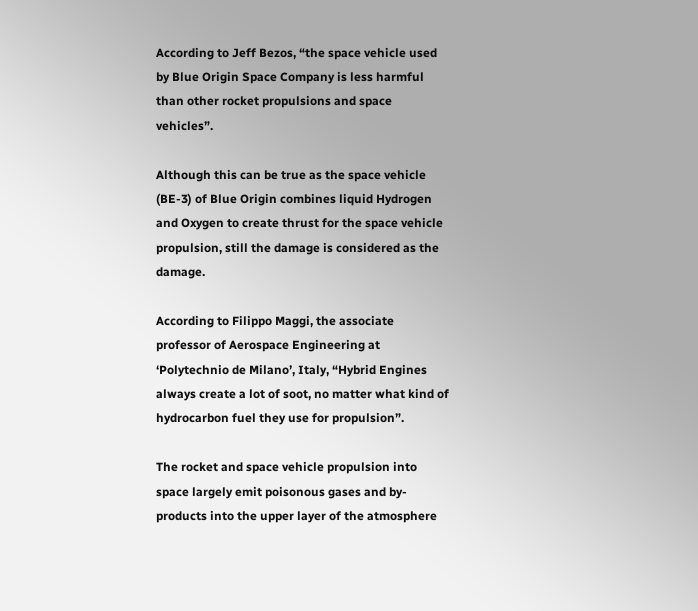According to Jeff Bezos, “the space vehicle used by Blue Origin Space Company is less harmful than other rocket propulsions and space vehicles”.

Although this can be true as the space vehicle (BE-3) of Blue Origin combines liquid Hydrogen and Oxygen to create thrust for the space vehicle propulsion, still the damage is considered as the damage.

According to Filippo Maggi, the associate professor of Aerospace Engineering at ‘Polytechnio de Milano’, Italy, “Hybrid Engines always create a lot of soot, no matter what kind of hydrocarbon fuel they use for propulsion”.

The rocket and space vehicle propulsion into space largely emit poisonous gases and by-products into the upper layer of the atmosphere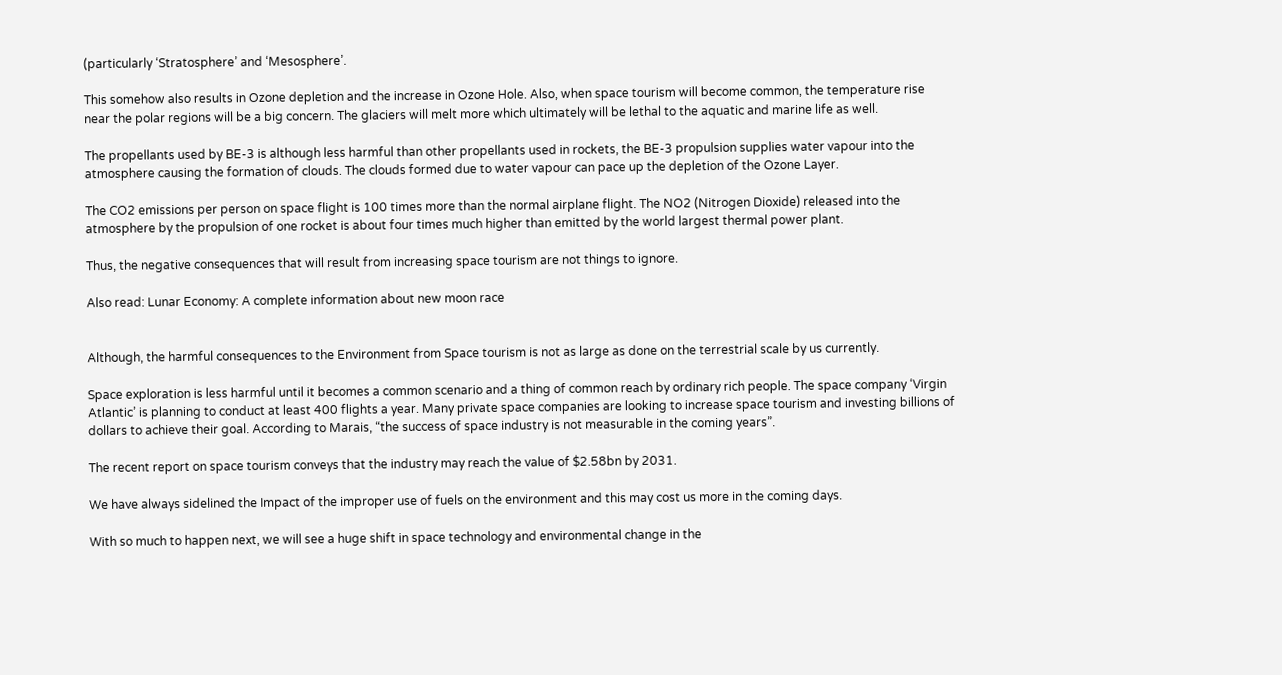(particularly ‘Stratosphere’ and ‘Mesosphere’.

This somehow also results in Ozone depletion and the increase in Ozone Hole. Also, when space tourism will become common, the temperature rise near the polar regions will be a big concern. The glaciers will melt more which ultimately will be lethal to the aquatic and marine life as well.

The propellants used by BE-3 is although less harmful than other propellants used in rockets, the BE-3 propulsion supplies water vapour into the atmosphere causing the formation of clouds. The clouds formed due to water vapour can pace up the depletion of the Ozone Layer.

The CO2 emissions per person on space flight is 100 times more than the normal airplane flight. The NO2 (Nitrogen Dioxide) released into the atmosphere by the propulsion of one rocket is about four times much higher than emitted by the world largest thermal power plant.

Thus, the negative consequences that will result from increasing space tourism are not things to ignore.

Also read: Lunar Economy: A complete information about new moon race


Although, the harmful consequences to the Environment from Space tourism is not as large as done on the terrestrial scale by us currently.

Space exploration is less harmful until it becomes a common scenario and a thing of common reach by ordinary rich people. The space company ‘Virgin Atlantic’ is planning to conduct at least 400 flights a year. Many private space companies are looking to increase space tourism and investing billions of dollars to achieve their goal. According to Marais, “the success of space industry is not measurable in the coming years”.

The recent report on space tourism conveys that the industry may reach the value of $2.58bn by 2031.

We have always sidelined the Impact of the improper use of fuels on the environment and this may cost us more in the coming days.

With so much to happen next, we will see a huge shift in space technology and environmental change in the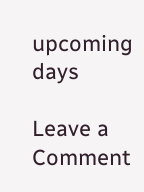upcoming days

Leave a Comment